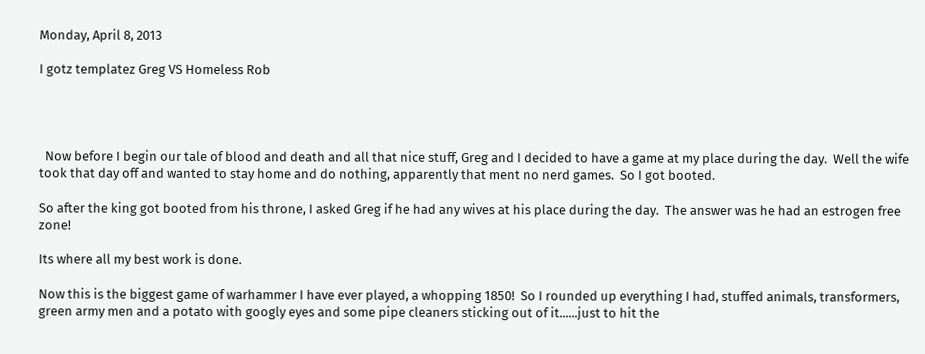Monday, April 8, 2013

I gotz templatez Greg VS Homeless Rob




  Now before I begin our tale of blood and death and all that nice stuff, Greg and I decided to have a game at my place during the day.  Well the wife took that day off and wanted to stay home and do nothing, apparently that ment no nerd games.  So I got booted.

So after the king got booted from his throne, I asked Greg if he had any wives at his place during the day.  The answer was he had an estrogen free zone!

Its where all my best work is done.

Now this is the biggest game of warhammer I have ever played, a whopping 1850!  So I rounded up everything I had, stuffed animals, transformers, green army men and a potato with googly eyes and some pipe cleaners sticking out of it......just to hit the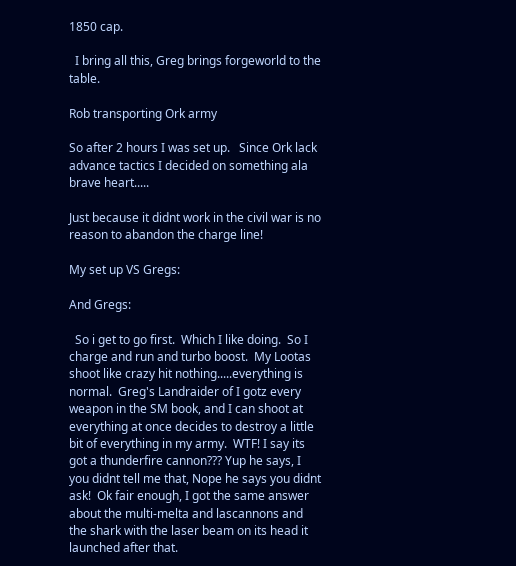1850 cap.

  I bring all this, Greg brings forgeworld to the table.

Rob transporting Ork army

So after 2 hours I was set up.   Since Ork lack advance tactics I decided on something ala brave heart.....

Just because it didnt work in the civil war is no reason to abandon the charge line!

My set up VS Gregs:

And Gregs:

  So i get to go first.  Which I like doing.  So I charge and run and turbo boost.  My Lootas shoot like crazy hit nothing.....everything is normal.  Greg's Landraider of I gotz every weapon in the SM book, and I can shoot at everything at once decides to destroy a little bit of everything in my army.  WTF! I say its got a thunderfire cannon??? Yup he says, I you didnt tell me that, Nope he says you didnt ask!  Ok fair enough, I got the same answer about the multi-melta and lascannons and the shark with the laser beam on its head it launched after that.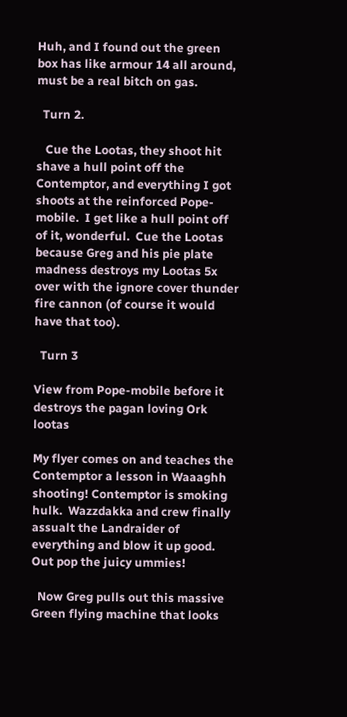Huh, and I found out the green box has like armour 14 all around, must be a real bitch on gas.

  Turn 2.

   Cue the Lootas, they shoot hit shave a hull point off the Contemptor, and everything I got shoots at the reinforced Pope-mobile.  I get like a hull point off of it, wonderful.  Cue the Lootas because Greg and his pie plate madness destroys my Lootas 5x over with the ignore cover thunder fire cannon (of course it would have that too).

  Turn 3

View from Pope-mobile before it destroys the pagan loving Ork lootas

My flyer comes on and teaches the Contemptor a lesson in Waaaghh shooting! Contemptor is smoking hulk.  Wazzdakka and crew finally assualt the Landraider of everything and blow it up good.  Out pop the juicy ummies!

  Now Greg pulls out this massive Green flying machine that looks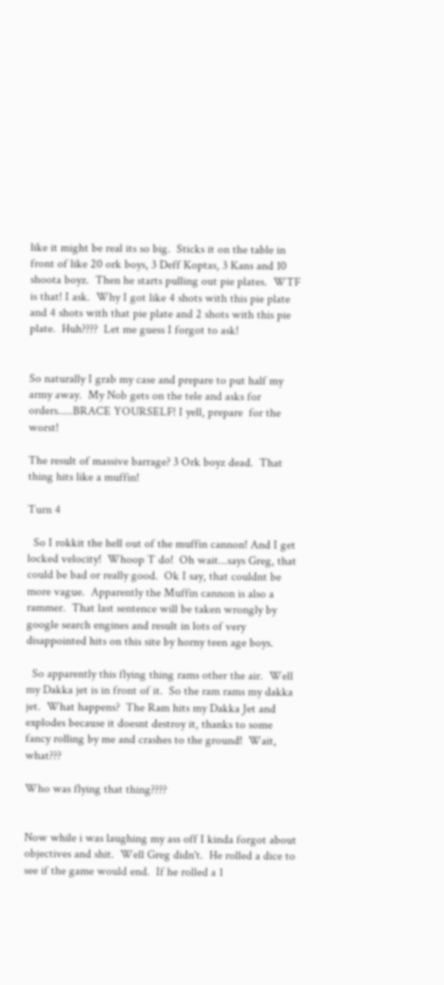like it might be real its so big.  Sticks it on the table in front of like 20 ork boys, 3 Deff Koptas, 3 Kans and 10 shoota boyz.  Then he starts pulling out pie plates.  WTF is that! I ask.  Why I got like 4 shots with this pie plate and 4 shots with that pie plate and 2 shots with this pie plate.  Huh????  Let me guess I forgot to ask!


So naturally I grab my case and prepare to put half my army away.  My Nob gets on the tele and asks for orders.....BRACE YOURSELF! I yell, prepare  for the worst!

The result of massive barrage? 3 Ork boyz dead.  That thing hits like a muffin!

Turn 4

  So I rokkit the hell out of the muffin cannon! And I get locked velocity!  Whoop T do!  Oh wait...says Greg, that could be bad or really good.  Ok I say, that couldnt be more vague.  Apparently the Muffin cannon is also a rammer.  That last sentence will be taken wrongly by google search engines and result in lots of very disappointed hits on this site by horny teen age boys.

  So apparently this flying thing rams other the air.  Well my Dakka jet is in front of it.  So the ram rams my dakka jet.  What happens?  The Ram hits my Dakka Jet and explodes because it doesnt destroy it, thanks to some fancy rolling by me and crashes to the ground!  Wait, what???

Who was flying that thing????


Now while i was laughing my ass off I kinda forgot about objectives and shit.  Well Greg didn't.  He rolled a dice to see if the game would end.  If he rolled a 1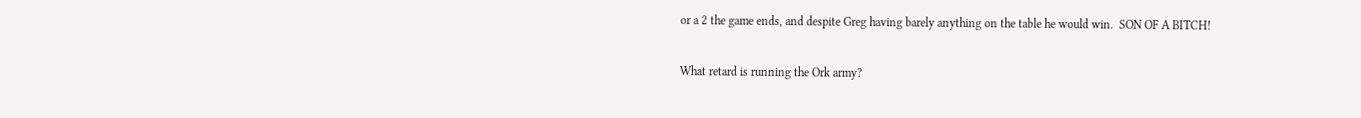or a 2 the game ends, and despite Greg having barely anything on the table he would win.  SON OF A BITCH!

What retard is running the Ork army?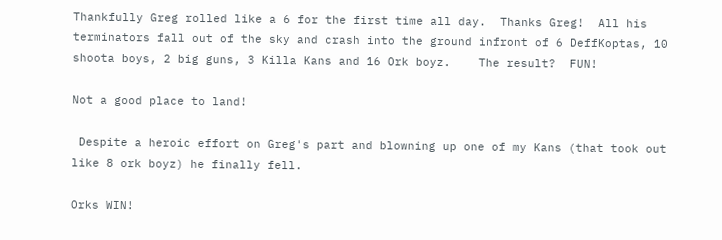Thankfully Greg rolled like a 6 for the first time all day.  Thanks Greg!  All his terminators fall out of the sky and crash into the ground infront of 6 DeffKoptas, 10 shoota boys, 2 big guns, 3 Killa Kans and 16 Ork boyz.    The result?  FUN!

Not a good place to land!

 Despite a heroic effort on Greg's part and blowning up one of my Kans (that took out like 8 ork boyz) he finally fell.

Orks WIN!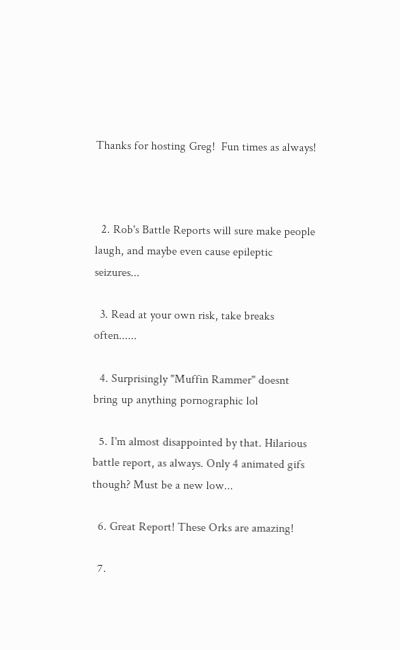Thanks for hosting Greg!  Fun times as always!



  2. Rob's Battle Reports will sure make people laugh, and maybe even cause epileptic seizures...

  3. Read at your own risk, take breaks often......

  4. Surprisingly "Muffin Rammer" doesnt bring up anything pornographic lol

  5. I'm almost disappointed by that. Hilarious battle report, as always. Only 4 animated gifs though? Must be a new low...

  6. Great Report! These Orks are amazing!

  7.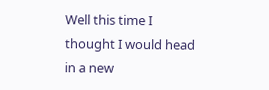Well this time I thought I would head in a new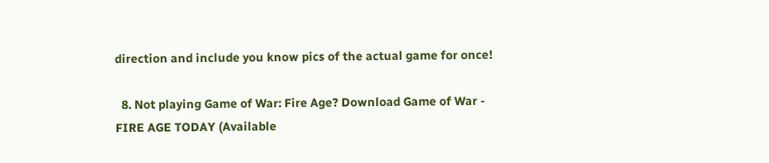direction and include you know pics of the actual game for once!

  8. Not playing Game of War: Fire Age? Download Game of War - FIRE AGE TODAY (Available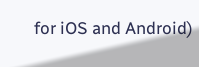for iOS and Android)